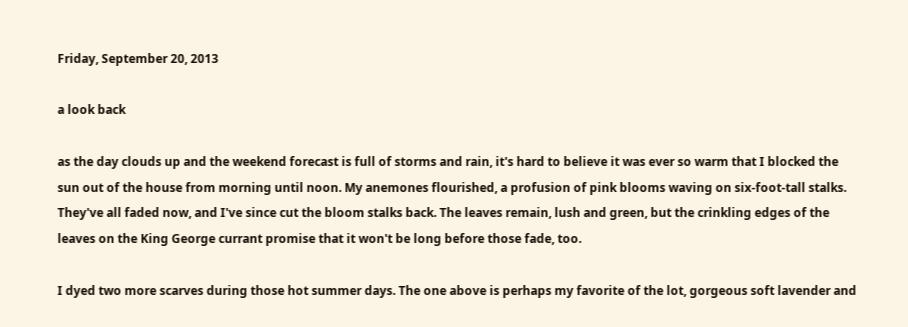Friday, September 20, 2013

a look back

as the day clouds up and the weekend forecast is full of storms and rain, it's hard to believe it was ever so warm that I blocked the sun out of the house from morning until noon. My anemones flourished, a profusion of pink blooms waving on six-foot-tall stalks. They've all faded now, and I've since cut the bloom stalks back. The leaves remain, lush and green, but the crinkling edges of the leaves on the King George currant promise that it won't be long before those fade, too.

I dyed two more scarves during those hot summer days. The one above is perhaps my favorite of the lot, gorgeous soft lavender and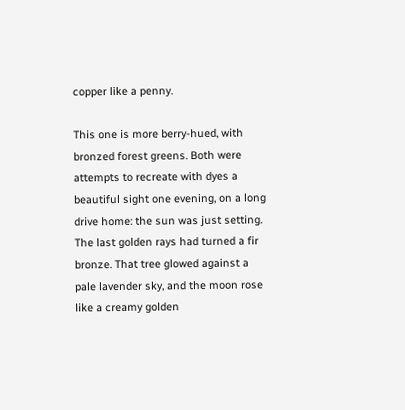copper like a penny.

This one is more berry-hued, with bronzed forest greens. Both were attempts to recreate with dyes a beautiful sight one evening, on a long drive home: the sun was just setting. The last golden rays had turned a fir bronze. That tree glowed against a pale lavender sky, and the moon rose like a creamy golden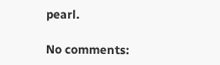pearl.

No comments: